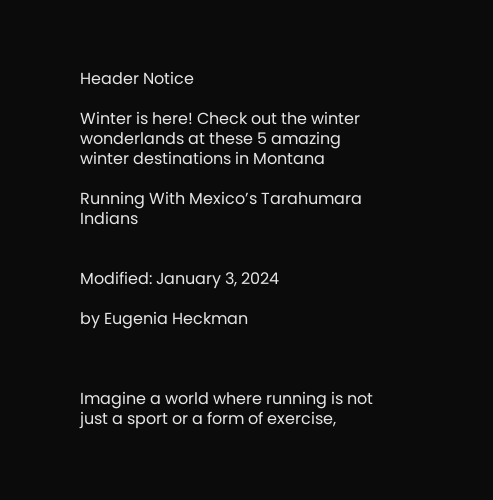Header Notice

Winter is here! Check out the winter wonderlands at these 5 amazing winter destinations in Montana

Running With Mexico’s Tarahumara Indians


Modified: January 3, 2024

by Eugenia Heckman



Imagine a world where running is not just a sport or a form of exercise,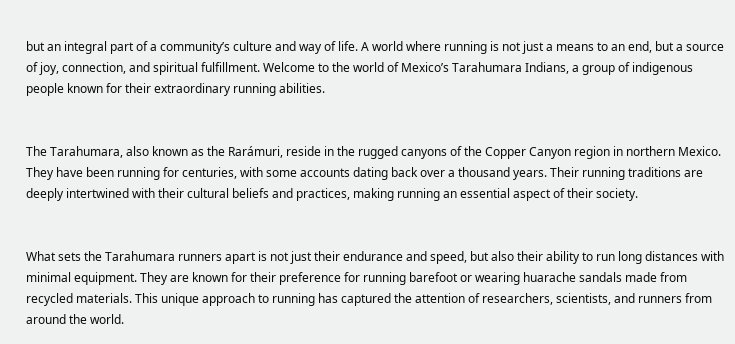but an integral part of a community’s culture and way of life. A world where running is not just a means to an end, but a source of joy, connection, and spiritual fulfillment. Welcome to the world of Mexico’s Tarahumara Indians, a group of indigenous people known for their extraordinary running abilities.


The Tarahumara, also known as the Rarámuri, reside in the rugged canyons of the Copper Canyon region in northern Mexico. They have been running for centuries, with some accounts dating back over a thousand years. Their running traditions are deeply intertwined with their cultural beliefs and practices, making running an essential aspect of their society.


What sets the Tarahumara runners apart is not just their endurance and speed, but also their ability to run long distances with minimal equipment. They are known for their preference for running barefoot or wearing huarache sandals made from recycled materials. This unique approach to running has captured the attention of researchers, scientists, and runners from around the world.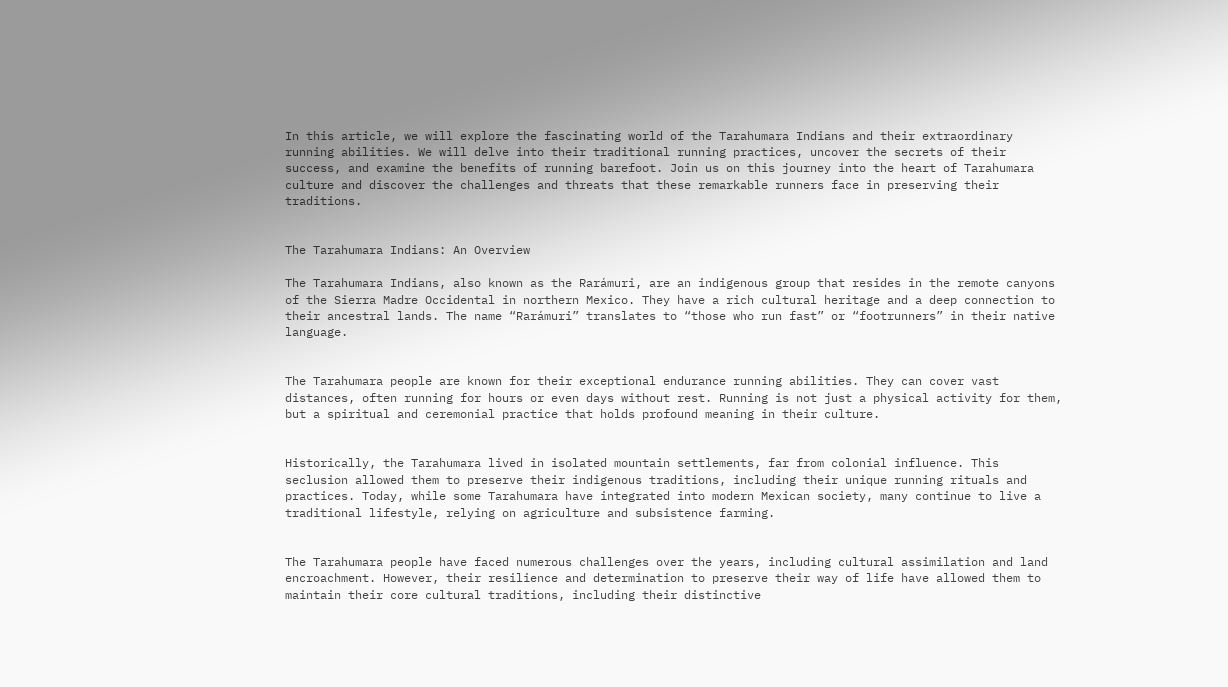In this article, we will explore the fascinating world of the Tarahumara Indians and their extraordinary running abilities. We will delve into their traditional running practices, uncover the secrets of their success, and examine the benefits of running barefoot. Join us on this journey into the heart of Tarahumara culture and discover the challenges and threats that these remarkable runners face in preserving their traditions.


The Tarahumara Indians: An Overview

The Tarahumara Indians, also known as the Rarámuri, are an indigenous group that resides in the remote canyons of the Sierra Madre Occidental in northern Mexico. They have a rich cultural heritage and a deep connection to their ancestral lands. The name “Rarámuri” translates to “those who run fast” or “footrunners” in their native language.


The Tarahumara people are known for their exceptional endurance running abilities. They can cover vast distances, often running for hours or even days without rest. Running is not just a physical activity for them, but a spiritual and ceremonial practice that holds profound meaning in their culture.


Historically, the Tarahumara lived in isolated mountain settlements, far from colonial influence. This seclusion allowed them to preserve their indigenous traditions, including their unique running rituals and practices. Today, while some Tarahumara have integrated into modern Mexican society, many continue to live a traditional lifestyle, relying on agriculture and subsistence farming.


The Tarahumara people have faced numerous challenges over the years, including cultural assimilation and land encroachment. However, their resilience and determination to preserve their way of life have allowed them to maintain their core cultural traditions, including their distinctive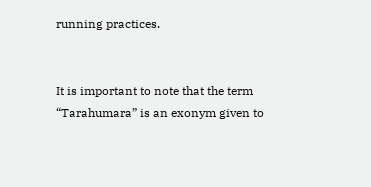running practices.


It is important to note that the term “Tarahumara” is an exonym given to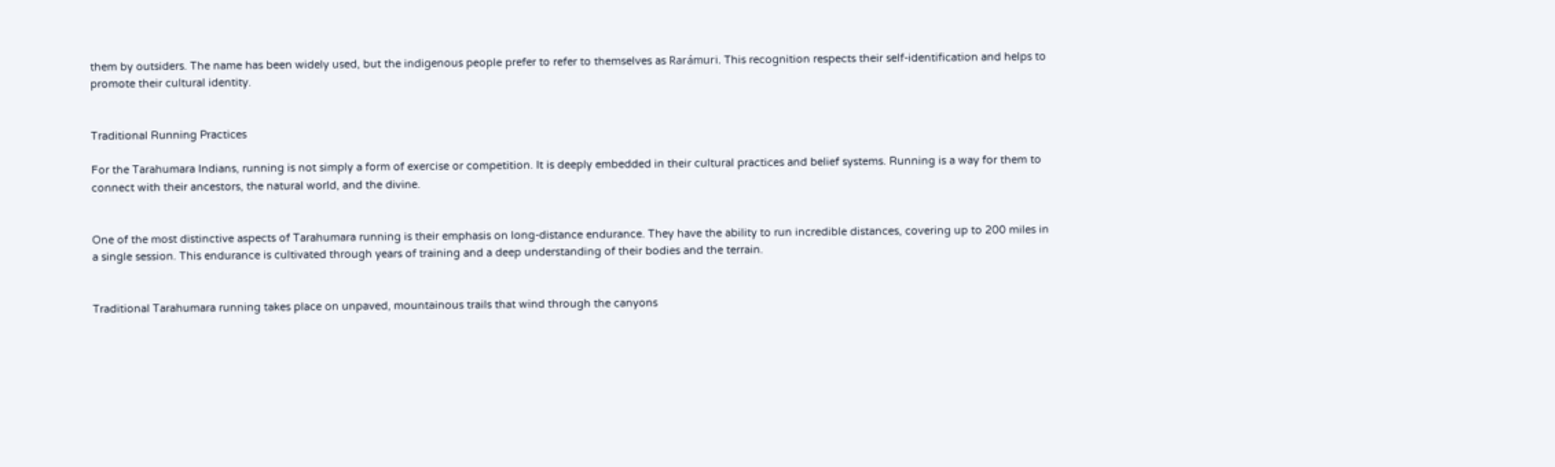them by outsiders. The name has been widely used, but the indigenous people prefer to refer to themselves as Rarámuri. This recognition respects their self-identification and helps to promote their cultural identity.


Traditional Running Practices

For the Tarahumara Indians, running is not simply a form of exercise or competition. It is deeply embedded in their cultural practices and belief systems. Running is a way for them to connect with their ancestors, the natural world, and the divine.


One of the most distinctive aspects of Tarahumara running is their emphasis on long-distance endurance. They have the ability to run incredible distances, covering up to 200 miles in a single session. This endurance is cultivated through years of training and a deep understanding of their bodies and the terrain.


Traditional Tarahumara running takes place on unpaved, mountainous trails that wind through the canyons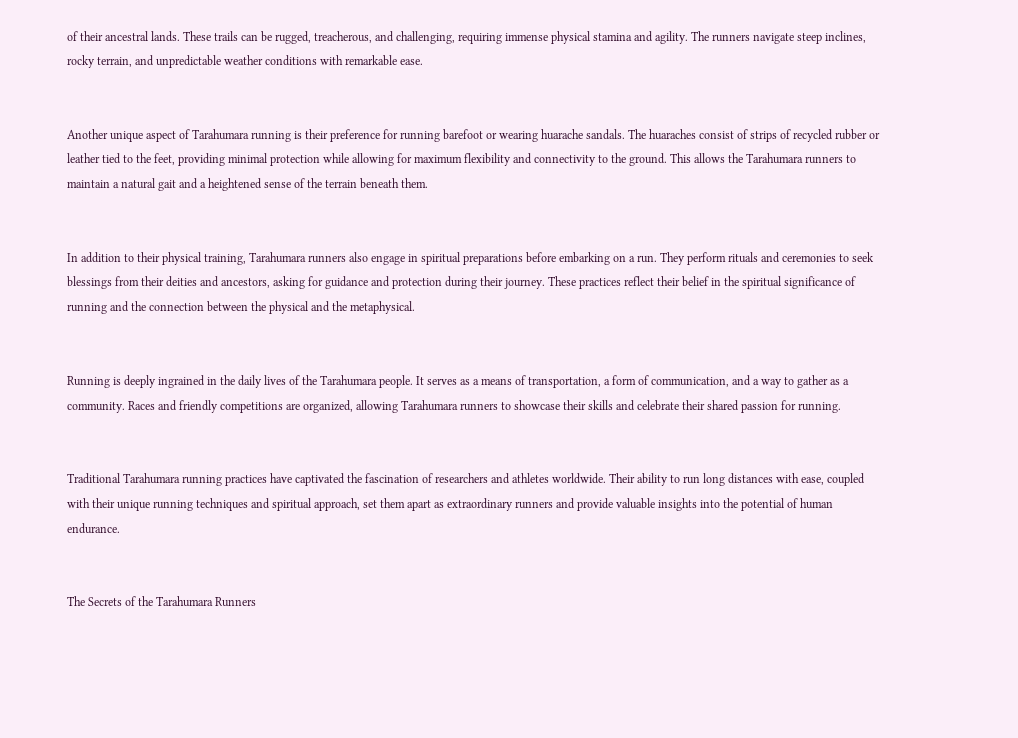of their ancestral lands. These trails can be rugged, treacherous, and challenging, requiring immense physical stamina and agility. The runners navigate steep inclines, rocky terrain, and unpredictable weather conditions with remarkable ease.


Another unique aspect of Tarahumara running is their preference for running barefoot or wearing huarache sandals. The huaraches consist of strips of recycled rubber or leather tied to the feet, providing minimal protection while allowing for maximum flexibility and connectivity to the ground. This allows the Tarahumara runners to maintain a natural gait and a heightened sense of the terrain beneath them.


In addition to their physical training, Tarahumara runners also engage in spiritual preparations before embarking on a run. They perform rituals and ceremonies to seek blessings from their deities and ancestors, asking for guidance and protection during their journey. These practices reflect their belief in the spiritual significance of running and the connection between the physical and the metaphysical.


Running is deeply ingrained in the daily lives of the Tarahumara people. It serves as a means of transportation, a form of communication, and a way to gather as a community. Races and friendly competitions are organized, allowing Tarahumara runners to showcase their skills and celebrate their shared passion for running.


Traditional Tarahumara running practices have captivated the fascination of researchers and athletes worldwide. Their ability to run long distances with ease, coupled with their unique running techniques and spiritual approach, set them apart as extraordinary runners and provide valuable insights into the potential of human endurance.


The Secrets of the Tarahumara Runners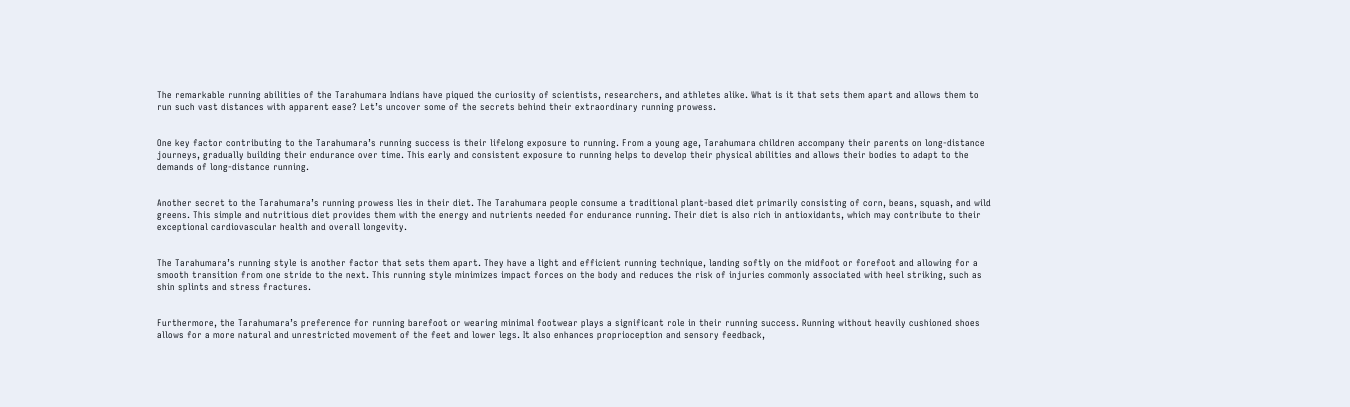The remarkable running abilities of the Tarahumara Indians have piqued the curiosity of scientists, researchers, and athletes alike. What is it that sets them apart and allows them to run such vast distances with apparent ease? Let’s uncover some of the secrets behind their extraordinary running prowess.


One key factor contributing to the Tarahumara’s running success is their lifelong exposure to running. From a young age, Tarahumara children accompany their parents on long-distance journeys, gradually building their endurance over time. This early and consistent exposure to running helps to develop their physical abilities and allows their bodies to adapt to the demands of long-distance running.


Another secret to the Tarahumara’s running prowess lies in their diet. The Tarahumara people consume a traditional plant-based diet primarily consisting of corn, beans, squash, and wild greens. This simple and nutritious diet provides them with the energy and nutrients needed for endurance running. Their diet is also rich in antioxidants, which may contribute to their exceptional cardiovascular health and overall longevity.


The Tarahumara’s running style is another factor that sets them apart. They have a light and efficient running technique, landing softly on the midfoot or forefoot and allowing for a smooth transition from one stride to the next. This running style minimizes impact forces on the body and reduces the risk of injuries commonly associated with heel striking, such as shin splints and stress fractures.


Furthermore, the Tarahumara’s preference for running barefoot or wearing minimal footwear plays a significant role in their running success. Running without heavily cushioned shoes allows for a more natural and unrestricted movement of the feet and lower legs. It also enhances proprioception and sensory feedback,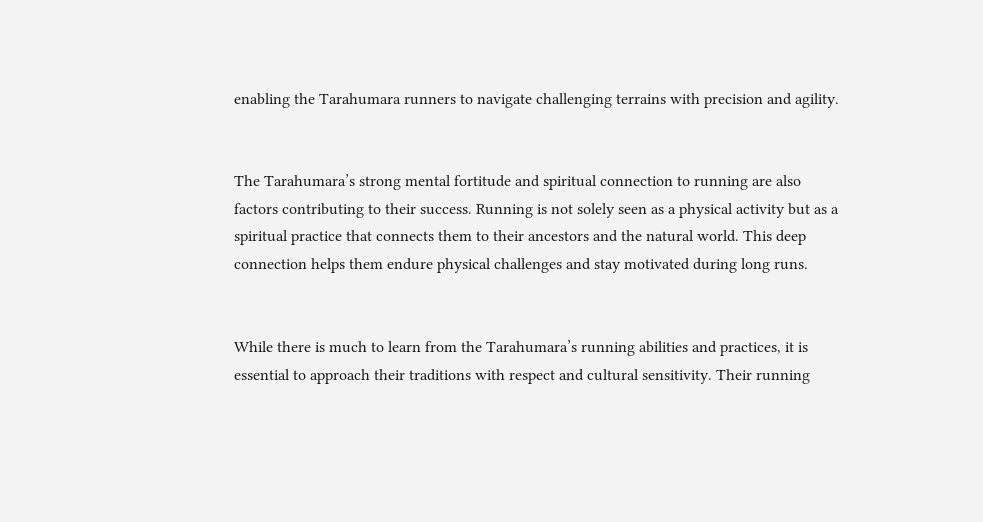enabling the Tarahumara runners to navigate challenging terrains with precision and agility.


The Tarahumara’s strong mental fortitude and spiritual connection to running are also factors contributing to their success. Running is not solely seen as a physical activity but as a spiritual practice that connects them to their ancestors and the natural world. This deep connection helps them endure physical challenges and stay motivated during long runs.


While there is much to learn from the Tarahumara’s running abilities and practices, it is essential to approach their traditions with respect and cultural sensitivity. Their running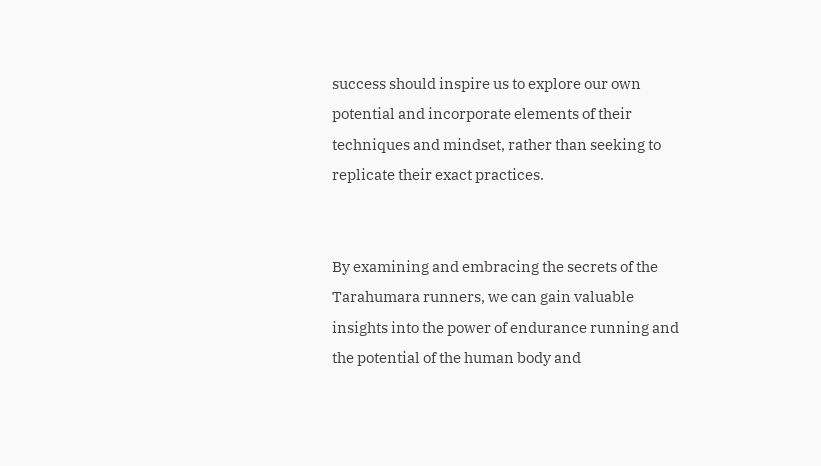success should inspire us to explore our own potential and incorporate elements of their techniques and mindset, rather than seeking to replicate their exact practices.


By examining and embracing the secrets of the Tarahumara runners, we can gain valuable insights into the power of endurance running and the potential of the human body and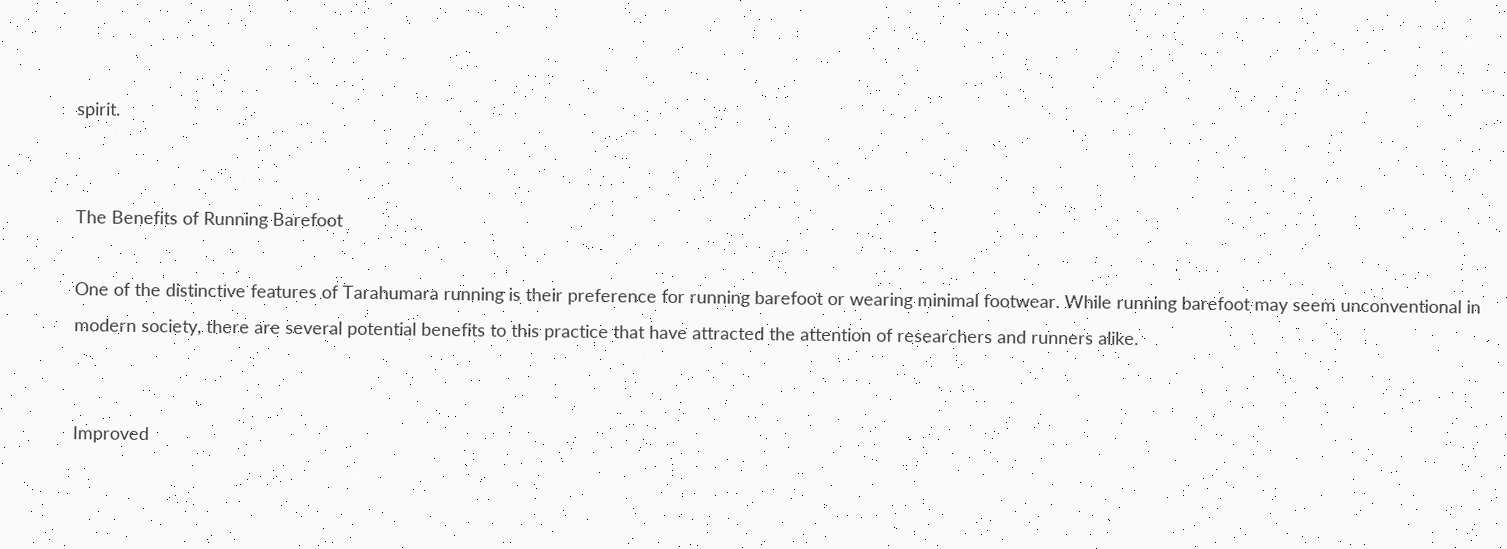spirit.


The Benefits of Running Barefoot

One of the distinctive features of Tarahumara running is their preference for running barefoot or wearing minimal footwear. While running barefoot may seem unconventional in modern society, there are several potential benefits to this practice that have attracted the attention of researchers and runners alike.


Improved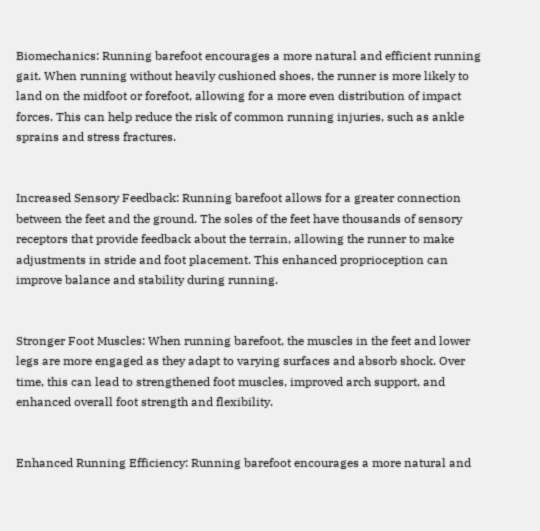Biomechanics: Running barefoot encourages a more natural and efficient running gait. When running without heavily cushioned shoes, the runner is more likely to land on the midfoot or forefoot, allowing for a more even distribution of impact forces. This can help reduce the risk of common running injuries, such as ankle sprains and stress fractures.


Increased Sensory Feedback: Running barefoot allows for a greater connection between the feet and the ground. The soles of the feet have thousands of sensory receptors that provide feedback about the terrain, allowing the runner to make adjustments in stride and foot placement. This enhanced proprioception can improve balance and stability during running.


Stronger Foot Muscles: When running barefoot, the muscles in the feet and lower legs are more engaged as they adapt to varying surfaces and absorb shock. Over time, this can lead to strengthened foot muscles, improved arch support, and enhanced overall foot strength and flexibility.


Enhanced Running Efficiency: Running barefoot encourages a more natural and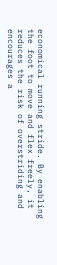economical running stride. By enabling the foot to move and flex freely, it reduces the risk of overstriding and encourages a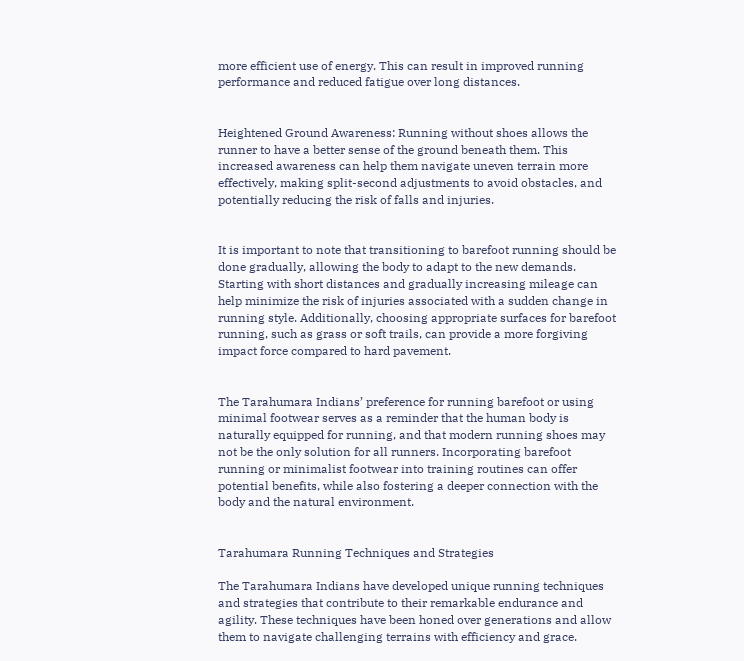more efficient use of energy. This can result in improved running performance and reduced fatigue over long distances.


Heightened Ground Awareness: Running without shoes allows the runner to have a better sense of the ground beneath them. This increased awareness can help them navigate uneven terrain more effectively, making split-second adjustments to avoid obstacles, and potentially reducing the risk of falls and injuries.


It is important to note that transitioning to barefoot running should be done gradually, allowing the body to adapt to the new demands. Starting with short distances and gradually increasing mileage can help minimize the risk of injuries associated with a sudden change in running style. Additionally, choosing appropriate surfaces for barefoot running, such as grass or soft trails, can provide a more forgiving impact force compared to hard pavement.


The Tarahumara Indians’ preference for running barefoot or using minimal footwear serves as a reminder that the human body is naturally equipped for running, and that modern running shoes may not be the only solution for all runners. Incorporating barefoot running or minimalist footwear into training routines can offer potential benefits, while also fostering a deeper connection with the body and the natural environment.


Tarahumara Running Techniques and Strategies

The Tarahumara Indians have developed unique running techniques and strategies that contribute to their remarkable endurance and agility. These techniques have been honed over generations and allow them to navigate challenging terrains with efficiency and grace.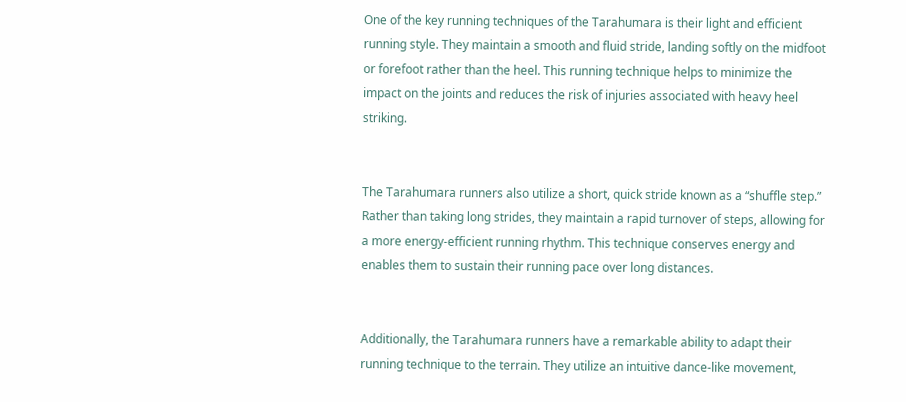One of the key running techniques of the Tarahumara is their light and efficient running style. They maintain a smooth and fluid stride, landing softly on the midfoot or forefoot rather than the heel. This running technique helps to minimize the impact on the joints and reduces the risk of injuries associated with heavy heel striking.


The Tarahumara runners also utilize a short, quick stride known as a “shuffle step.” Rather than taking long strides, they maintain a rapid turnover of steps, allowing for a more energy-efficient running rhythm. This technique conserves energy and enables them to sustain their running pace over long distances.


Additionally, the Tarahumara runners have a remarkable ability to adapt their running technique to the terrain. They utilize an intuitive dance-like movement,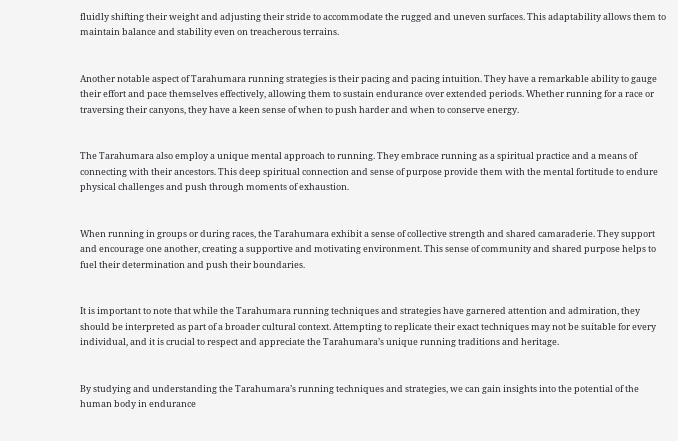fluidly shifting their weight and adjusting their stride to accommodate the rugged and uneven surfaces. This adaptability allows them to maintain balance and stability even on treacherous terrains.


Another notable aspect of Tarahumara running strategies is their pacing and pacing intuition. They have a remarkable ability to gauge their effort and pace themselves effectively, allowing them to sustain endurance over extended periods. Whether running for a race or traversing their canyons, they have a keen sense of when to push harder and when to conserve energy.


The Tarahumara also employ a unique mental approach to running. They embrace running as a spiritual practice and a means of connecting with their ancestors. This deep spiritual connection and sense of purpose provide them with the mental fortitude to endure physical challenges and push through moments of exhaustion.


When running in groups or during races, the Tarahumara exhibit a sense of collective strength and shared camaraderie. They support and encourage one another, creating a supportive and motivating environment. This sense of community and shared purpose helps to fuel their determination and push their boundaries.


It is important to note that while the Tarahumara running techniques and strategies have garnered attention and admiration, they should be interpreted as part of a broader cultural context. Attempting to replicate their exact techniques may not be suitable for every individual, and it is crucial to respect and appreciate the Tarahumara’s unique running traditions and heritage.


By studying and understanding the Tarahumara’s running techniques and strategies, we can gain insights into the potential of the human body in endurance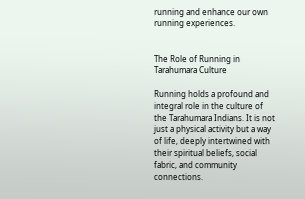running and enhance our own running experiences.


The Role of Running in Tarahumara Culture

Running holds a profound and integral role in the culture of the Tarahumara Indians. It is not just a physical activity but a way of life, deeply intertwined with their spiritual beliefs, social fabric, and community connections.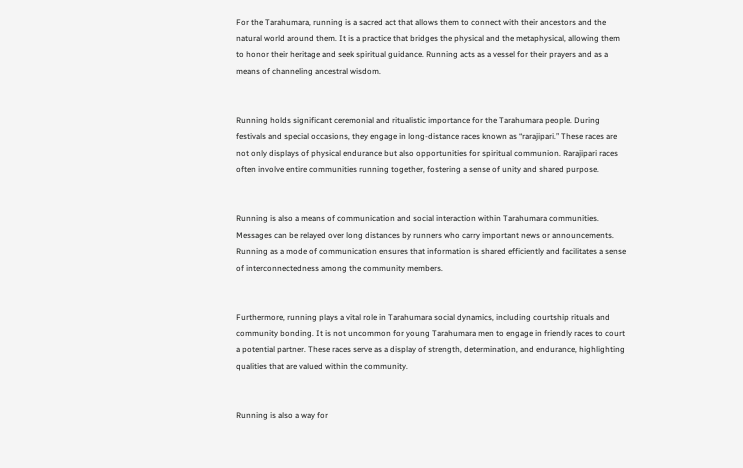For the Tarahumara, running is a sacred act that allows them to connect with their ancestors and the natural world around them. It is a practice that bridges the physical and the metaphysical, allowing them to honor their heritage and seek spiritual guidance. Running acts as a vessel for their prayers and as a means of channeling ancestral wisdom.


Running holds significant ceremonial and ritualistic importance for the Tarahumara people. During festivals and special occasions, they engage in long-distance races known as “rarajipari.” These races are not only displays of physical endurance but also opportunities for spiritual communion. Rarajipari races often involve entire communities running together, fostering a sense of unity and shared purpose.


Running is also a means of communication and social interaction within Tarahumara communities. Messages can be relayed over long distances by runners who carry important news or announcements. Running as a mode of communication ensures that information is shared efficiently and facilitates a sense of interconnectedness among the community members.


Furthermore, running plays a vital role in Tarahumara social dynamics, including courtship rituals and community bonding. It is not uncommon for young Tarahumara men to engage in friendly races to court a potential partner. These races serve as a display of strength, determination, and endurance, highlighting qualities that are valued within the community.


Running is also a way for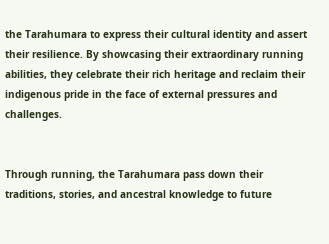the Tarahumara to express their cultural identity and assert their resilience. By showcasing their extraordinary running abilities, they celebrate their rich heritage and reclaim their indigenous pride in the face of external pressures and challenges.


Through running, the Tarahumara pass down their traditions, stories, and ancestral knowledge to future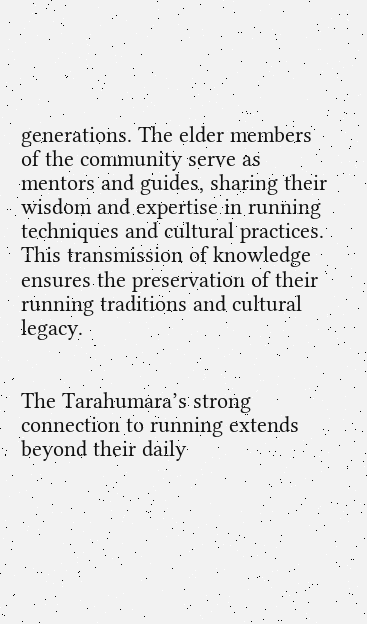generations. The elder members of the community serve as mentors and guides, sharing their wisdom and expertise in running techniques and cultural practices. This transmission of knowledge ensures the preservation of their running traditions and cultural legacy.


The Tarahumara’s strong connection to running extends beyond their daily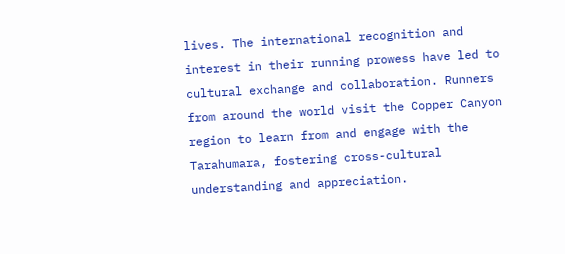lives. The international recognition and interest in their running prowess have led to cultural exchange and collaboration. Runners from around the world visit the Copper Canyon region to learn from and engage with the Tarahumara, fostering cross-cultural understanding and appreciation.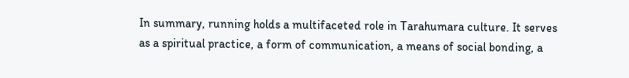In summary, running holds a multifaceted role in Tarahumara culture. It serves as a spiritual practice, a form of communication, a means of social bonding, a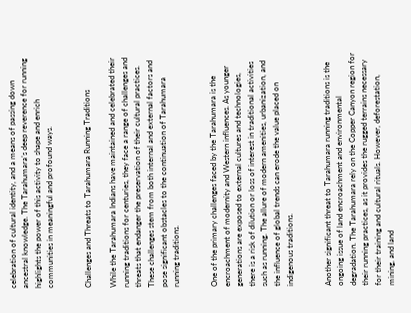celebration of cultural identity, and a means of passing down ancestral knowledge. The Tarahumara’s deep reverence for running highlights the power of this activity to shape and enrich communities in meaningful and profound ways.


Challenges and Threats to Tarahumara Running Traditions

While the Tarahumara Indians have maintained and celebrated their running traditions for centuries, they face a range of challenges and threats that endanger the preservation of their cultural practices. These challenges stem from both internal and external factors and pose significant obstacles to the continuation of Tarahumara running traditions.


One of the primary challenges faced by the Tarahumara is the encroachment of modernity and Western influences. As younger generations are exposed to external cultures and technologies, there is a risk of dilution or loss of interest in traditional activities such as running. The allure of modern amenities, urbanization, and the influence of global trends can erode the value placed on indigenous traditions.


Another significant threat to Tarahumara running traditions is the ongoing issue of land encroachment and environmental degradation. The Tarahumara rely on the Copper Canyon region for their running practices, as it provides the rugged terrains necessary for their training and cultural rituals. However, deforestation, mining, and land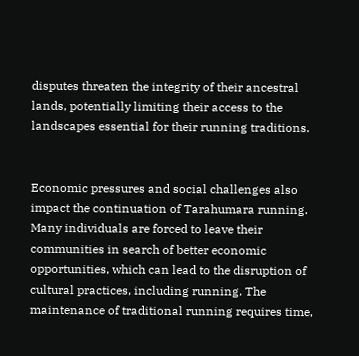disputes threaten the integrity of their ancestral lands, potentially limiting their access to the landscapes essential for their running traditions.


Economic pressures and social challenges also impact the continuation of Tarahumara running. Many individuals are forced to leave their communities in search of better economic opportunities, which can lead to the disruption of cultural practices, including running. The maintenance of traditional running requires time,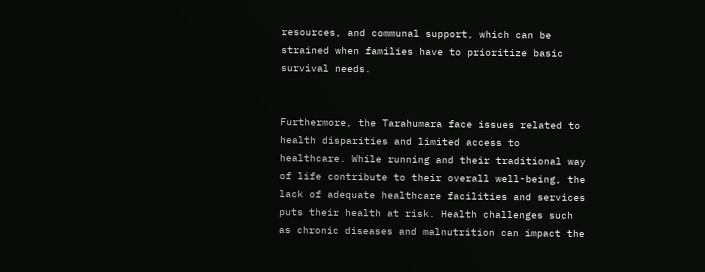resources, and communal support, which can be strained when families have to prioritize basic survival needs.


Furthermore, the Tarahumara face issues related to health disparities and limited access to healthcare. While running and their traditional way of life contribute to their overall well-being, the lack of adequate healthcare facilities and services puts their health at risk. Health challenges such as chronic diseases and malnutrition can impact the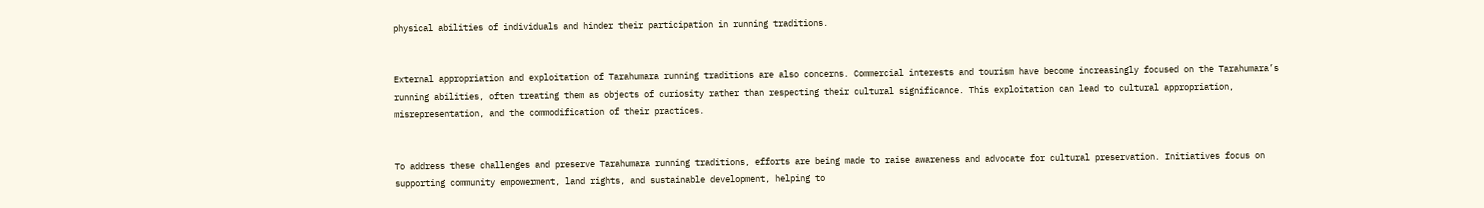physical abilities of individuals and hinder their participation in running traditions.


External appropriation and exploitation of Tarahumara running traditions are also concerns. Commercial interests and tourism have become increasingly focused on the Tarahumara’s running abilities, often treating them as objects of curiosity rather than respecting their cultural significance. This exploitation can lead to cultural appropriation, misrepresentation, and the commodification of their practices.


To address these challenges and preserve Tarahumara running traditions, efforts are being made to raise awareness and advocate for cultural preservation. Initiatives focus on supporting community empowerment, land rights, and sustainable development, helping to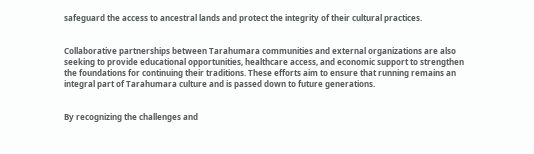safeguard the access to ancestral lands and protect the integrity of their cultural practices.


Collaborative partnerships between Tarahumara communities and external organizations are also seeking to provide educational opportunities, healthcare access, and economic support to strengthen the foundations for continuing their traditions. These efforts aim to ensure that running remains an integral part of Tarahumara culture and is passed down to future generations.


By recognizing the challenges and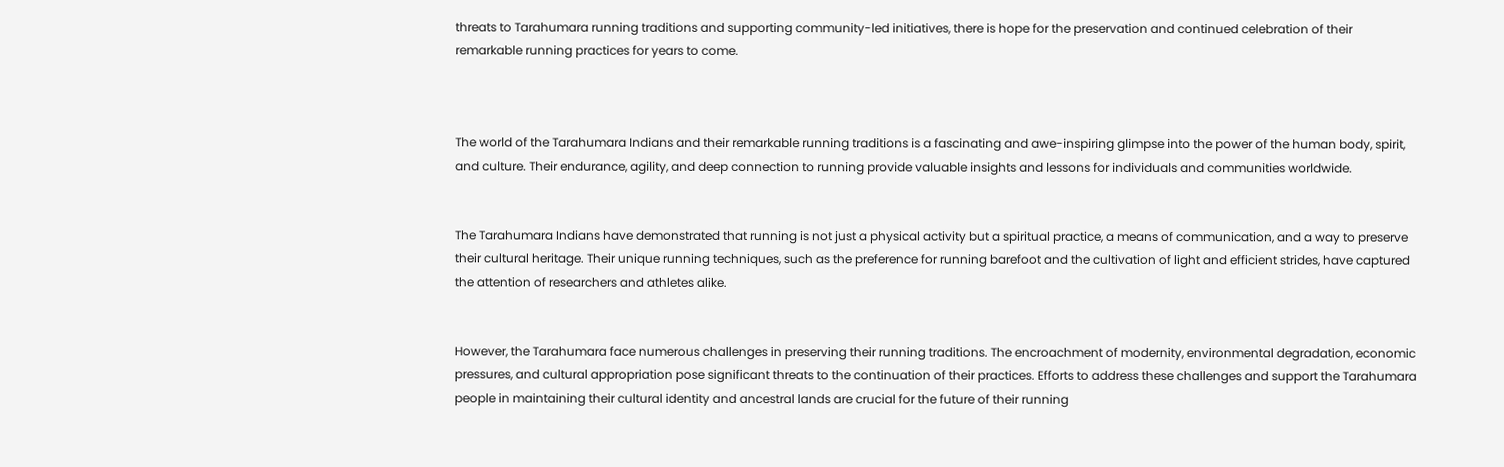threats to Tarahumara running traditions and supporting community-led initiatives, there is hope for the preservation and continued celebration of their remarkable running practices for years to come.



The world of the Tarahumara Indians and their remarkable running traditions is a fascinating and awe-inspiring glimpse into the power of the human body, spirit, and culture. Their endurance, agility, and deep connection to running provide valuable insights and lessons for individuals and communities worldwide.


The Tarahumara Indians have demonstrated that running is not just a physical activity but a spiritual practice, a means of communication, and a way to preserve their cultural heritage. Their unique running techniques, such as the preference for running barefoot and the cultivation of light and efficient strides, have captured the attention of researchers and athletes alike.


However, the Tarahumara face numerous challenges in preserving their running traditions. The encroachment of modernity, environmental degradation, economic pressures, and cultural appropriation pose significant threats to the continuation of their practices. Efforts to address these challenges and support the Tarahumara people in maintaining their cultural identity and ancestral lands are crucial for the future of their running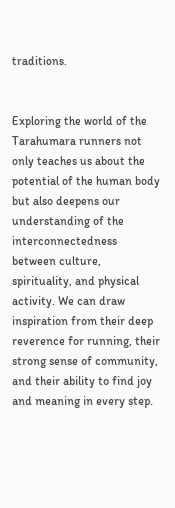traditions.


Exploring the world of the Tarahumara runners not only teaches us about the potential of the human body but also deepens our understanding of the interconnectedness between culture, spirituality, and physical activity. We can draw inspiration from their deep reverence for running, their strong sense of community, and their ability to find joy and meaning in every step.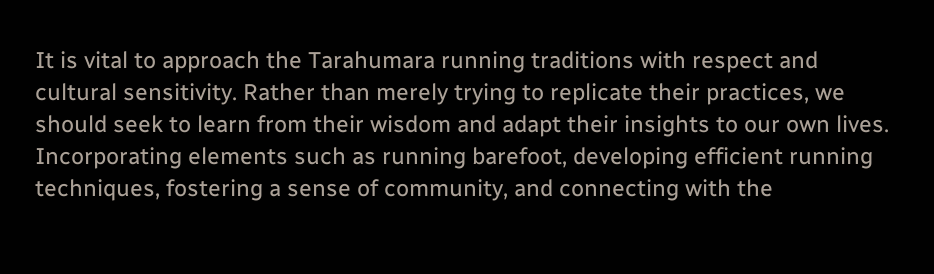It is vital to approach the Tarahumara running traditions with respect and cultural sensitivity. Rather than merely trying to replicate their practices, we should seek to learn from their wisdom and adapt their insights to our own lives. Incorporating elements such as running barefoot, developing efficient running techniques, fostering a sense of community, and connecting with the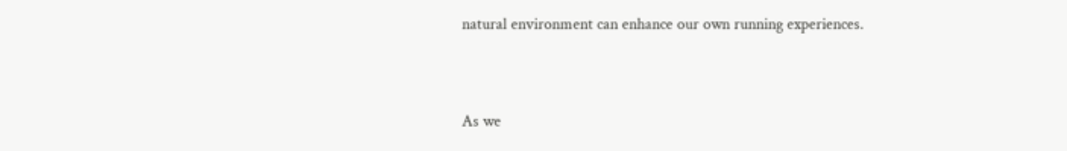natural environment can enhance our own running experiences.


As we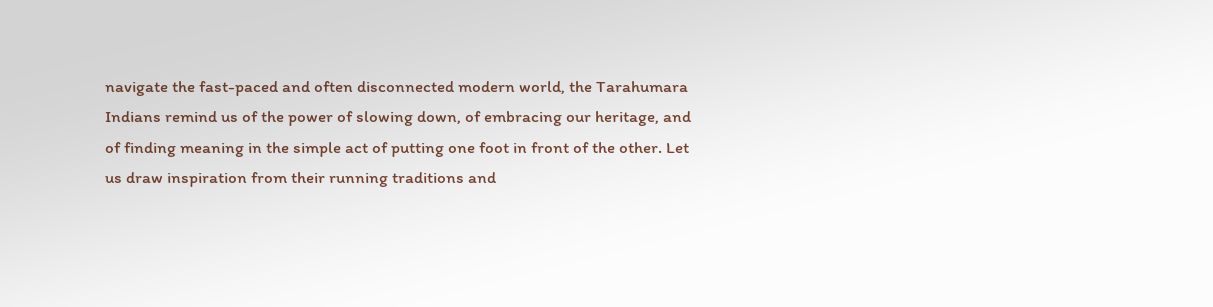navigate the fast-paced and often disconnected modern world, the Tarahumara Indians remind us of the power of slowing down, of embracing our heritage, and of finding meaning in the simple act of putting one foot in front of the other. Let us draw inspiration from their running traditions and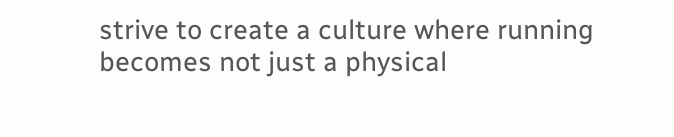strive to create a culture where running becomes not just a physical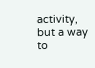activity, but a way to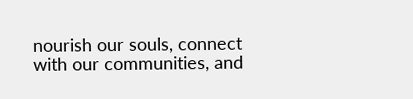nourish our souls, connect with our communities, and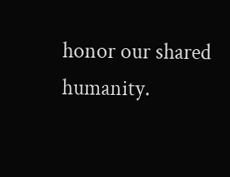honor our shared humanity.